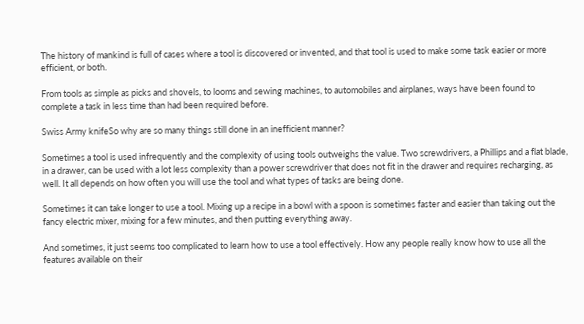The history of mankind is full of cases where a tool is discovered or invented, and that tool is used to make some task easier or more efficient, or both.

From tools as simple as picks and shovels, to looms and sewing machines, to automobiles and airplanes, ways have been found to complete a task in less time than had been required before.

Swiss Army knifeSo why are so many things still done in an inefficient manner?

Sometimes a tool is used infrequently and the complexity of using tools outweighs the value. Two screwdrivers, a Phillips and a flat blade, in a drawer, can be used with a lot less complexity than a power screwdriver that does not fit in the drawer and requires recharging, as well. It all depends on how often you will use the tool and what types of tasks are being done.

Sometimes it can take longer to use a tool. Mixing up a recipe in a bowl with a spoon is sometimes faster and easier than taking out the fancy electric mixer, mixing for a few minutes, and then putting everything away.

And sometimes, it just seems too complicated to learn how to use a tool effectively. How any people really know how to use all the features available on their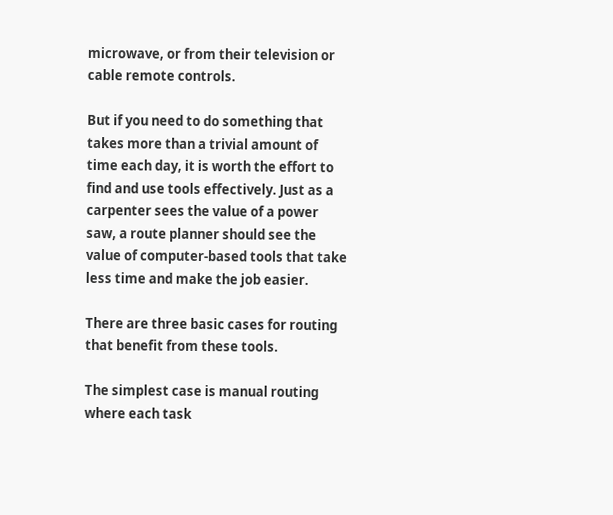microwave, or from their television or cable remote controls.

But if you need to do something that takes more than a trivial amount of time each day, it is worth the effort to find and use tools effectively. Just as a carpenter sees the value of a power saw, a route planner should see the value of computer-based tools that take less time and make the job easier.

There are three basic cases for routing that benefit from these tools.

The simplest case is manual routing where each task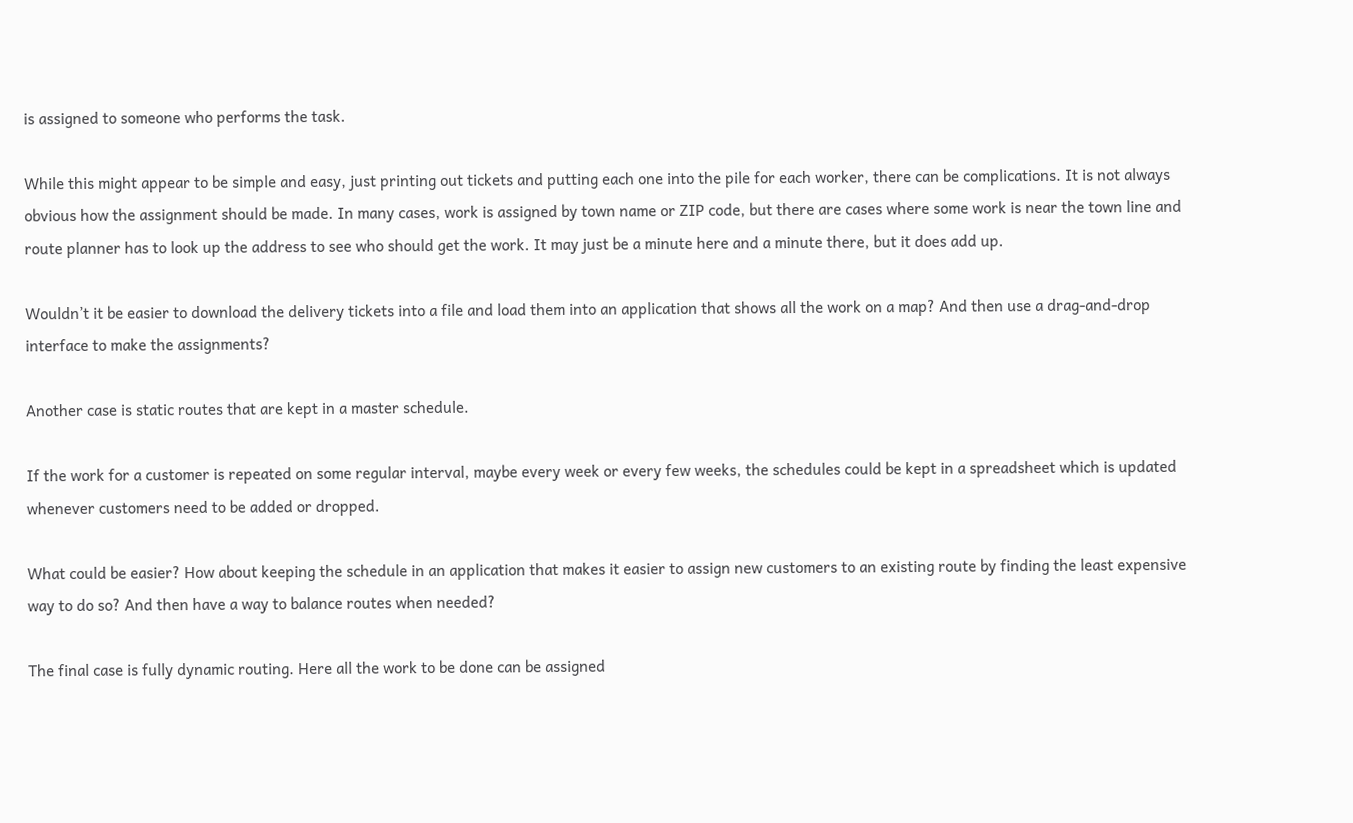is assigned to someone who performs the task.

While this might appear to be simple and easy, just printing out tickets and putting each one into the pile for each worker, there can be complications. It is not always obvious how the assignment should be made. In many cases, work is assigned by town name or ZIP code, but there are cases where some work is near the town line and route planner has to look up the address to see who should get the work. It may just be a minute here and a minute there, but it does add up.

Wouldn’t it be easier to download the delivery tickets into a file and load them into an application that shows all the work on a map? And then use a drag-and-drop interface to make the assignments?

Another case is static routes that are kept in a master schedule.

If the work for a customer is repeated on some regular interval, maybe every week or every few weeks, the schedules could be kept in a spreadsheet which is updated whenever customers need to be added or dropped.

What could be easier? How about keeping the schedule in an application that makes it easier to assign new customers to an existing route by finding the least expensive way to do so? And then have a way to balance routes when needed?

The final case is fully dynamic routing. Here all the work to be done can be assigned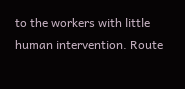to the workers with little human intervention. Route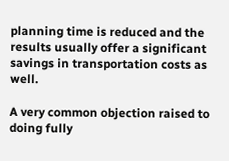planning time is reduced and the results usually offer a significant savings in transportation costs as well.

A very common objection raised to doing fully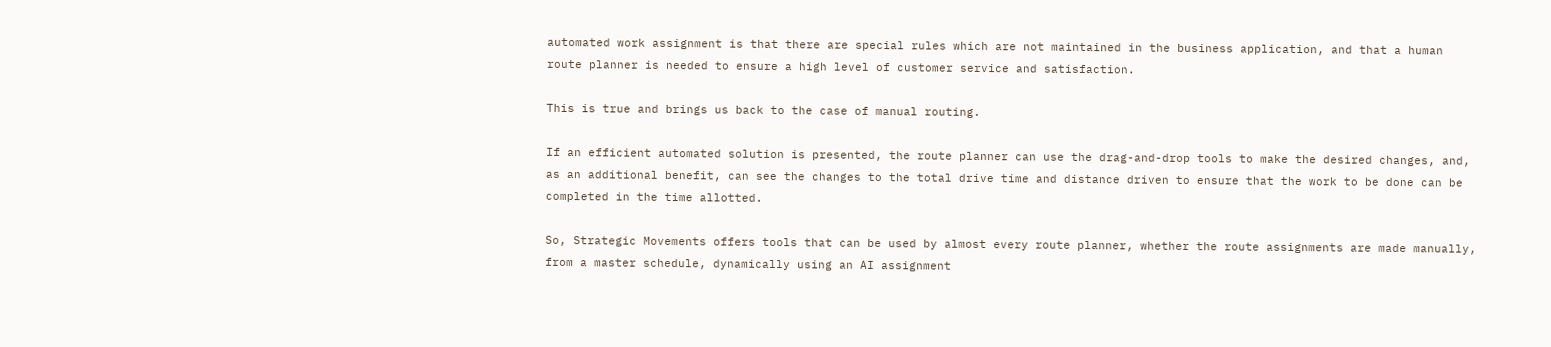automated work assignment is that there are special rules which are not maintained in the business application, and that a human route planner is needed to ensure a high level of customer service and satisfaction.

This is true and brings us back to the case of manual routing.

If an efficient automated solution is presented, the route planner can use the drag-and-drop tools to make the desired changes, and, as an additional benefit, can see the changes to the total drive time and distance driven to ensure that the work to be done can be completed in the time allotted.

So, Strategic Movements offers tools that can be used by almost every route planner, whether the route assignments are made manually, from a master schedule, dynamically using an AI assignment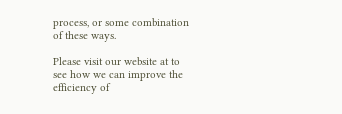process, or some combination of these ways.

Please visit our website at to see how we can improve the efficiency of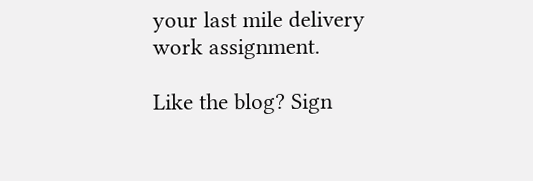your last mile delivery work assignment.

Like the blog? Sign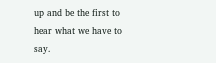up and be the first to hear what we have to say.